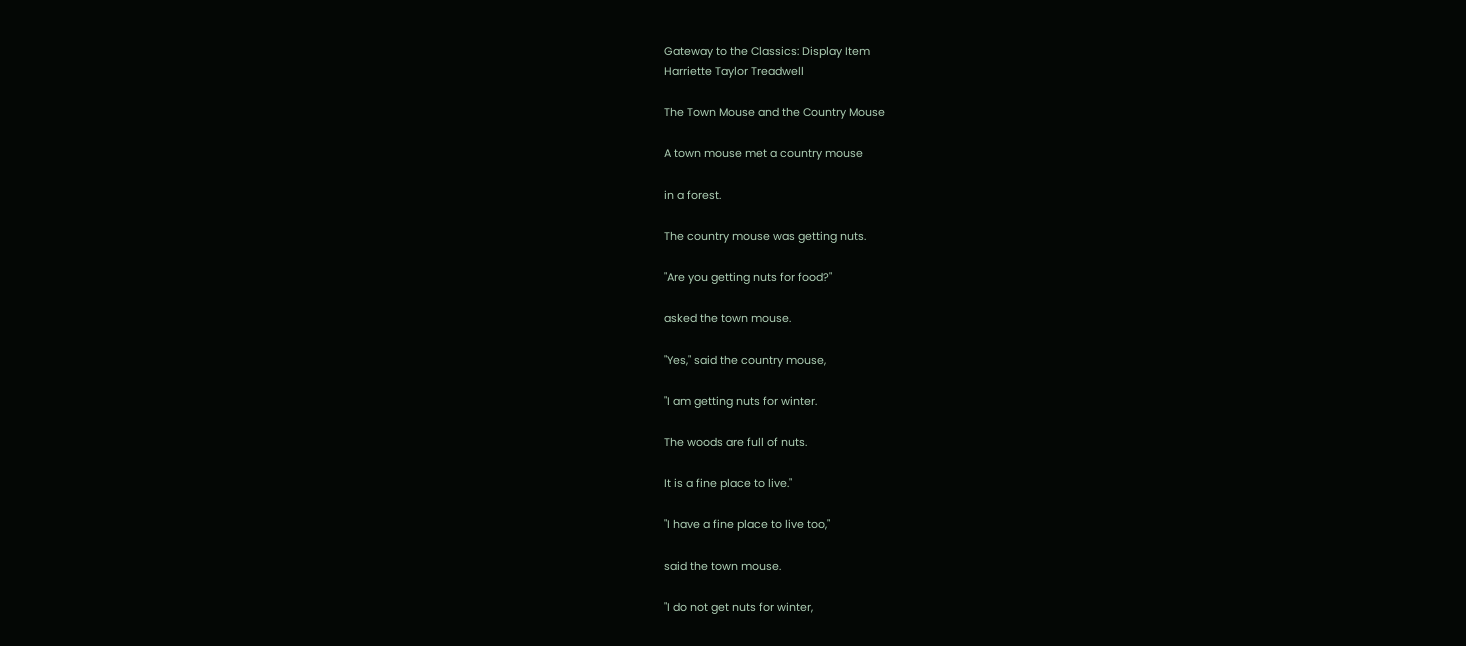Gateway to the Classics: Display Item
Harriette Taylor Treadwell

The Town Mouse and the Country Mouse

A town mouse met a country mouse

in a forest.

The country mouse was getting nuts.

"Are you getting nuts for food?"

asked the town mouse.

"Yes," said the country mouse,

"I am getting nuts for winter.

The woods are full of nuts.

It is a fine place to live."

"I have a fine place to live too,"

said the town mouse.

"I do not get nuts for winter,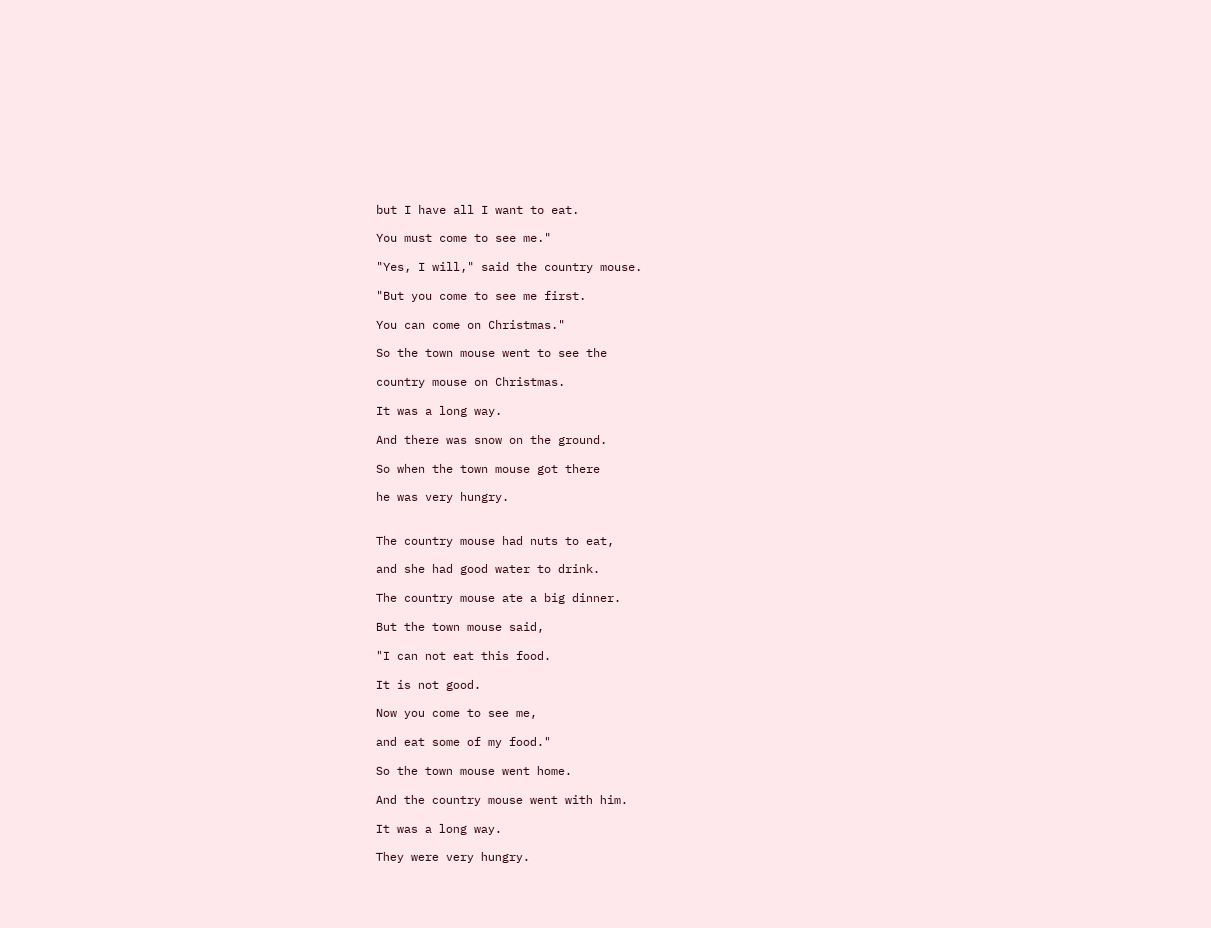but I have all I want to eat.

You must come to see me."

"Yes, I will," said the country mouse.

"But you come to see me first.

You can come on Christmas."

So the town mouse went to see the

country mouse on Christmas.

It was a long way.

And there was snow on the ground.

So when the town mouse got there

he was very hungry.


The country mouse had nuts to eat,

and she had good water to drink.

The country mouse ate a big dinner.

But the town mouse said,

"I can not eat this food.

It is not good.

Now you come to see me,

and eat some of my food."

So the town mouse went home.

And the country mouse went with him.

It was a long way.

They were very hungry.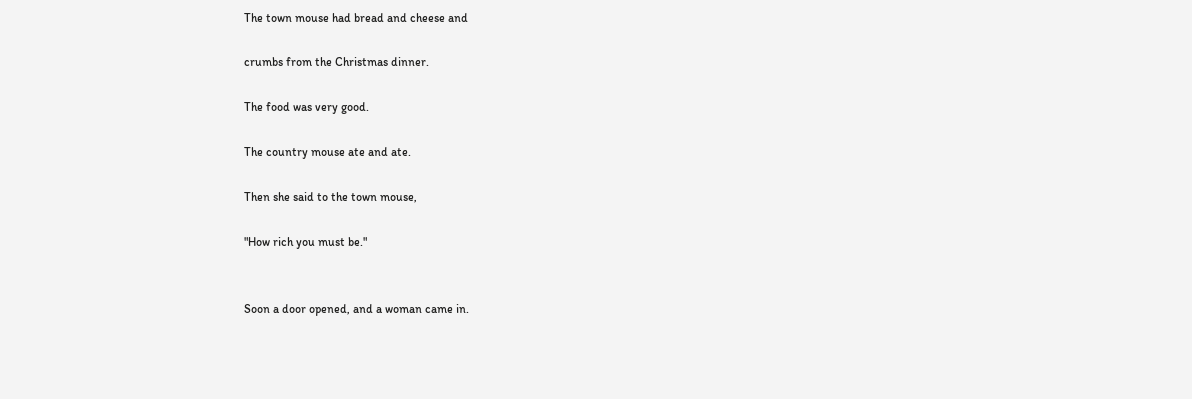The town mouse had bread and cheese and

crumbs from the Christmas dinner.

The food was very good.

The country mouse ate and ate.

Then she said to the town mouse,

"How rich you must be."


Soon a door opened, and a woman came in.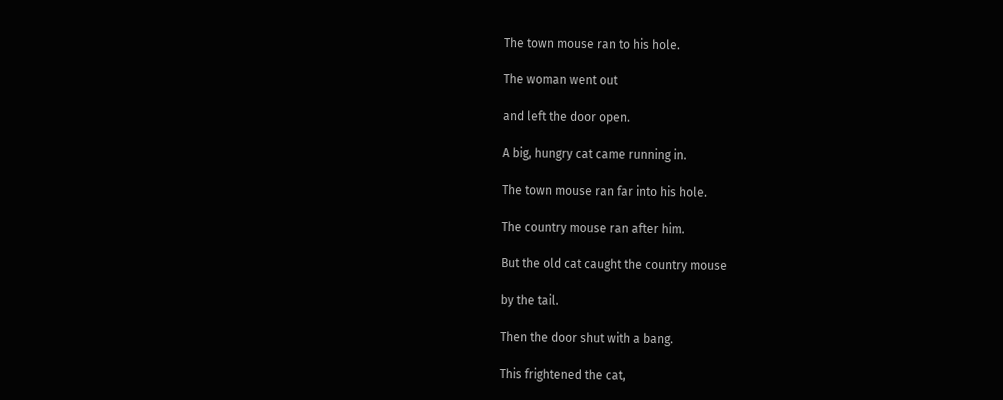The town mouse ran to his hole.

The woman went out

and left the door open.

A big, hungry cat came running in.

The town mouse ran far into his hole.

The country mouse ran after him.

But the old cat caught the country mouse

by the tail.

Then the door shut with a bang.

This frightened the cat,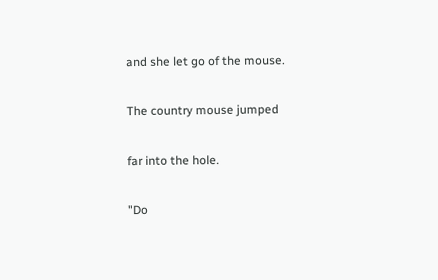and she let go of the mouse.

The country mouse jumped

far into the hole.

"Do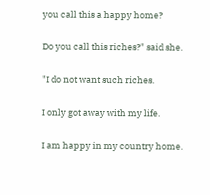you call this a happy home?

Do you call this riches?" said she.

"I do not want such riches.

I only got away with my life.

I am happy in my country home.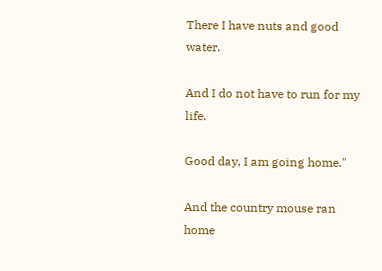There I have nuts and good water.

And I do not have to run for my life.

Good day, I am going home."

And the country mouse ran home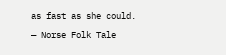as fast as she could.

— Norse Folk Tale